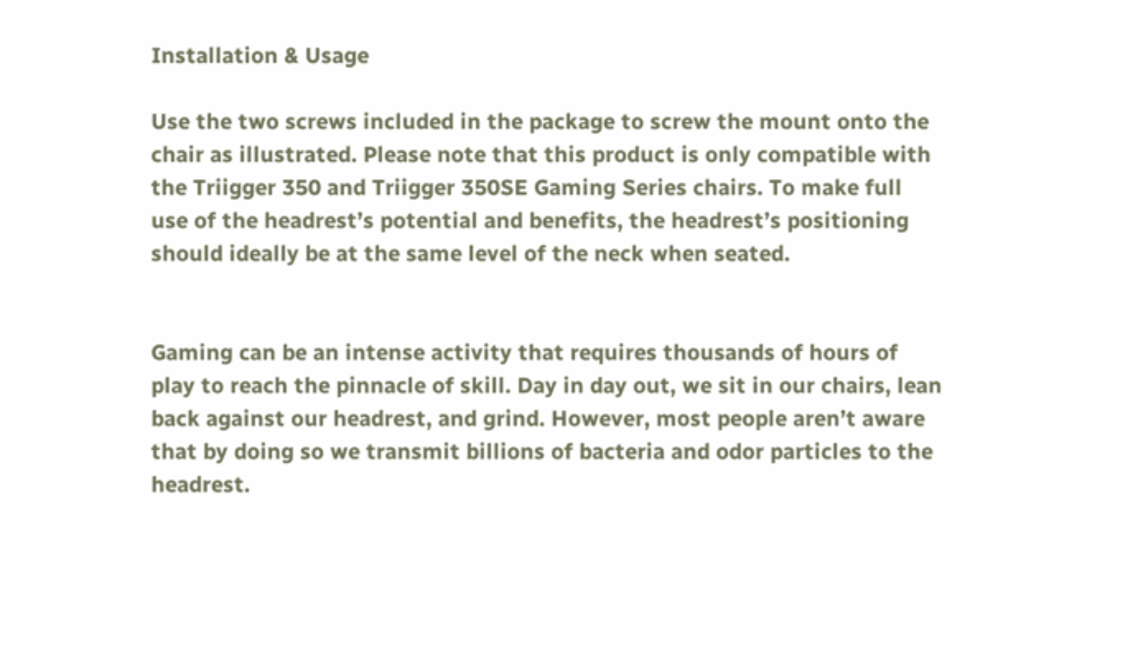Installation & Usage

Use the two screws included in the package to screw the mount onto the chair as illustrated. Please note that this product is only compatible with the Triigger 350 and Triigger 350SE Gaming Series chairs. To make full use of the headrest’s potential and benefits, the headrest’s positioning should ideally be at the same level of the neck when seated.


Gaming can be an intense activity that requires thousands of hours of play to reach the pinnacle of skill. Day in day out, we sit in our chairs, lean back against our headrest, and grind. However, most people aren’t aware that by doing so we transmit billions of bacteria and odor particles to the headrest.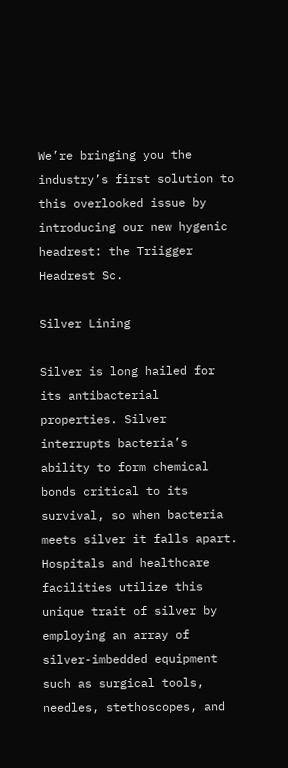We’re bringing you the industry’s first solution to this overlooked issue by introducing our new hygenic headrest: the Triigger Headrest Sc.

Silver Lining

Silver is long hailed for its antibacterial properties. Silver interrupts bacteria’s ability to form chemical bonds critical to its survival, so when bacteria meets silver it falls apart. Hospitals and healthcare facilities utilize this unique trait of silver by employing an array of silver-imbedded equipment such as surgical tools, needles, stethoscopes, and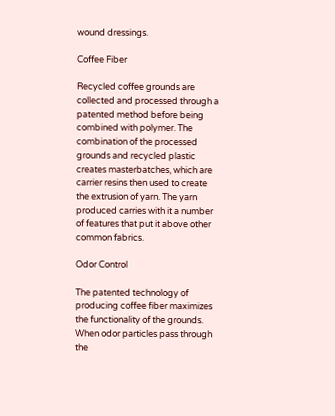wound dressings.

Coffee Fiber

Recycled coffee grounds are collected and processed through a patented method before being combined with polymer. The combination of the processed grounds and recycled plastic creates masterbatches, which are carrier resins then used to create the extrusion of yarn. The yarn produced carries with it a number of features that put it above other common fabrics.

Odor Control

The patented technology of producing coffee fiber maximizes the functionality of the grounds. When odor particles pass through the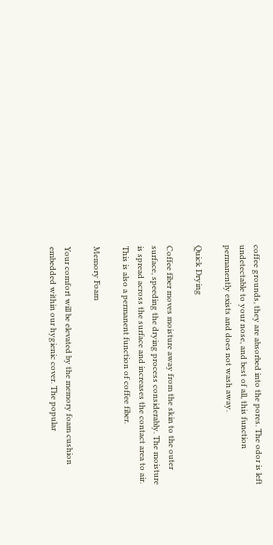coffee grounds, they are absorbed into the pores. The odor is left undetectable to your nose, and best of all, this function permanently exists and does not wash away.

Quick Drying

Coffee fiber moves moisture away from the skin to the outer surface, speeding the drying process considerably. The moisture is spread across the surface and increases the contact area to air. This is also a permanent function of coffee fiber.

Memory Foam

Your comfort will be elevated by the memory foam cushion embedded within our hygienic cover. The popular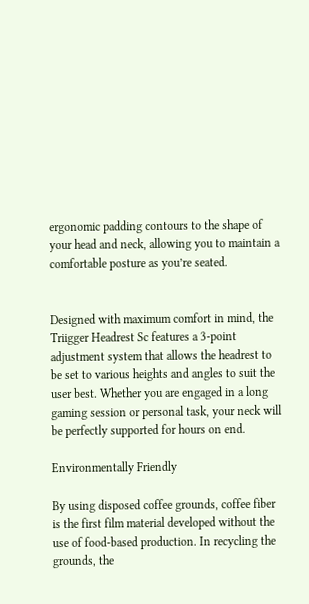ergonomic padding contours to the shape of your head and neck, allowing you to maintain a comfortable posture as you’re seated.


Designed with maximum comfort in mind, the Triigger Headrest Sc features a 3-point adjustment system that allows the headrest to be set to various heights and angles to suit the user best. Whether you are engaged in a long gaming session or personal task, your neck will be perfectly supported for hours on end.

Environmentally Friendly

By using disposed coffee grounds, coffee fiber is the first film material developed without the use of food-based production. In recycling the grounds, the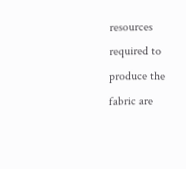resources required to produce the fabric are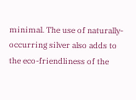minimal. The use of naturally-occurring silver also adds to the eco-friendliness of the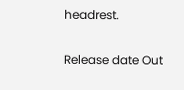headrest.

Release date Out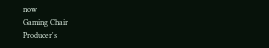now
Gaming Chair
Producer's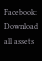Facebook:
Download all assets